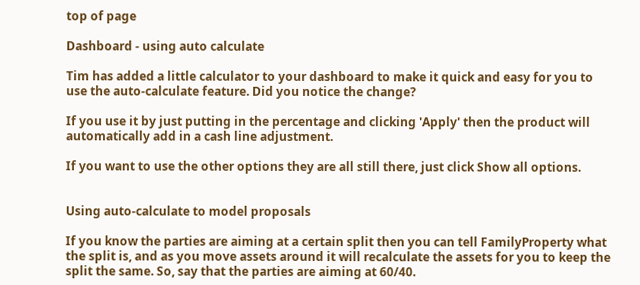top of page

Dashboard - using auto calculate

Tim has added a little calculator to your dashboard to make it quick and easy for you to use the auto-calculate feature. Did you notice the change?

If you use it by just putting in the percentage and clicking 'Apply' then the product will automatically add in a cash line adjustment.

If you want to use the other options they are all still there, just click Show all options.


Using auto-calculate to model proposals

If you know the parties are aiming at a certain split then you can tell FamilyProperty what the split is, and as you move assets around it will recalculate the assets for you to keep the split the same. So, say that the parties are aiming at 60/40.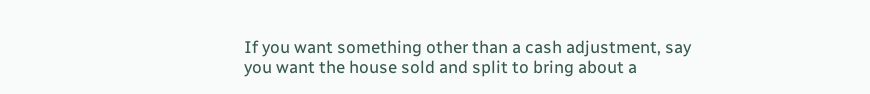If you want something other than a cash adjustment, say you want the house sold and split to bring about a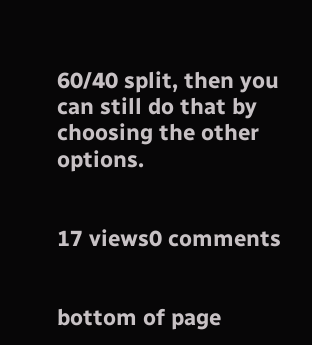60/40 split, then you can still do that by choosing the other options.


17 views0 comments


bottom of page